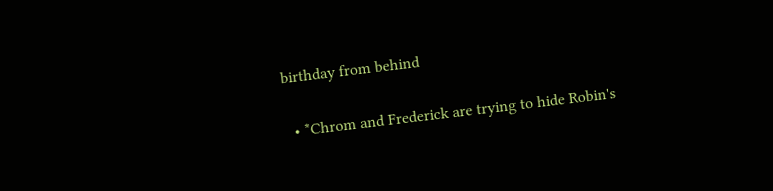birthday from behind

  • *Chrom and Frederick are trying to hide Robin's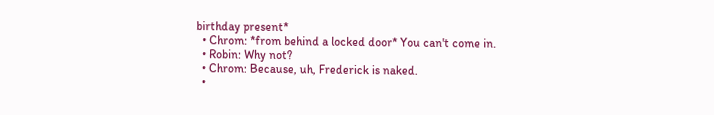birthday present*
  • Chrom: *from behind a locked door* You can't come in.
  • Robin: Why not?
  • Chrom: Because, uh, Frederick is naked.
  •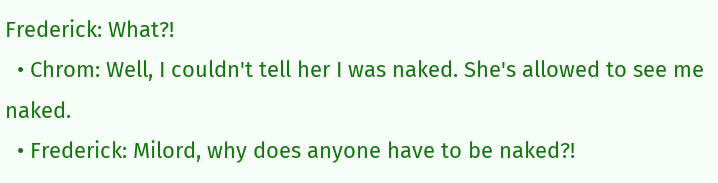Frederick: What?!
  • Chrom: Well, I couldn't tell her I was naked. She's allowed to see me naked.
  • Frederick: Milord, why does anyone have to be naked?!